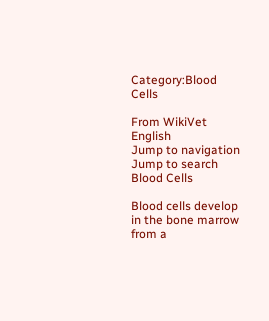Category:Blood Cells

From WikiVet English
Jump to navigation Jump to search
Blood Cells

Blood cells develop in the bone marrow from a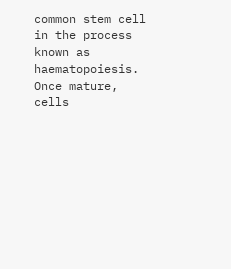common stem cell in the process known as haematopoiesis. Once mature, cells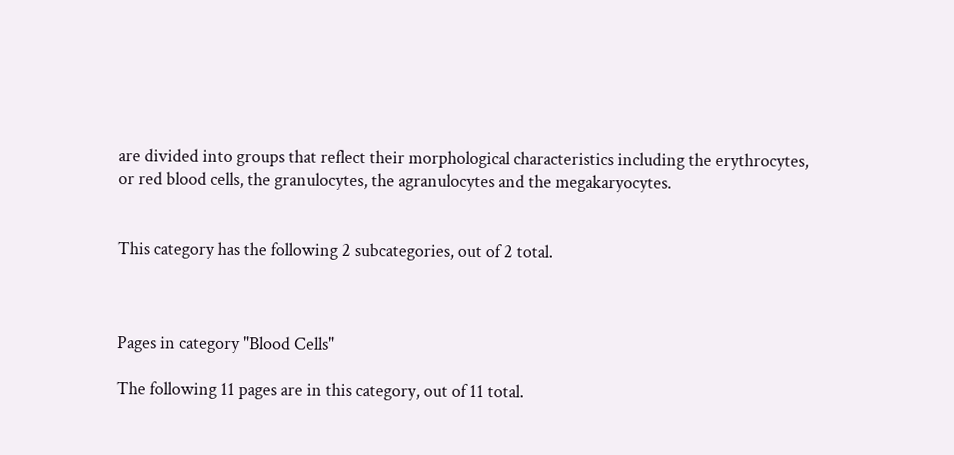are divided into groups that reflect their morphological characteristics including the erythrocytes, or red blood cells, the granulocytes, the agranulocytes and the megakaryocytes.


This category has the following 2 subcategories, out of 2 total.



Pages in category "Blood Cells"

The following 11 pages are in this category, out of 11 total.